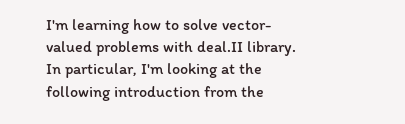I'm learning how to solve vector-valued problems with deal.II library. In particular, I'm looking at the following introduction from the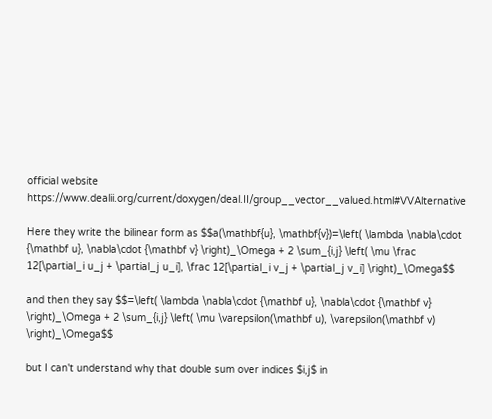official website https://www.dealii.org/current/doxygen/deal.II/group__vector__valued.html#VVAlternative

Here they write the bilinear form as $$a(\mathbf{u}, \mathbf{v})=\left( \lambda \nabla\cdot {\mathbf u}, \nabla\cdot {\mathbf v} \right)_\Omega + 2 \sum_{i,j} \left( \mu \frac 12[\partial_i u_j + \partial_j u_i], \frac 12[\partial_i v_j + \partial_j v_i] \right)_\Omega$$

and then they say $$=\left( \lambda \nabla\cdot {\mathbf u}, \nabla\cdot {\mathbf v} \right)_\Omega + 2 \sum_{i,j} \left( \mu \varepsilon(\mathbf u), \varepsilon(\mathbf v) \right)_\Omega$$

but I can't understand why that double sum over indices $i,j$ in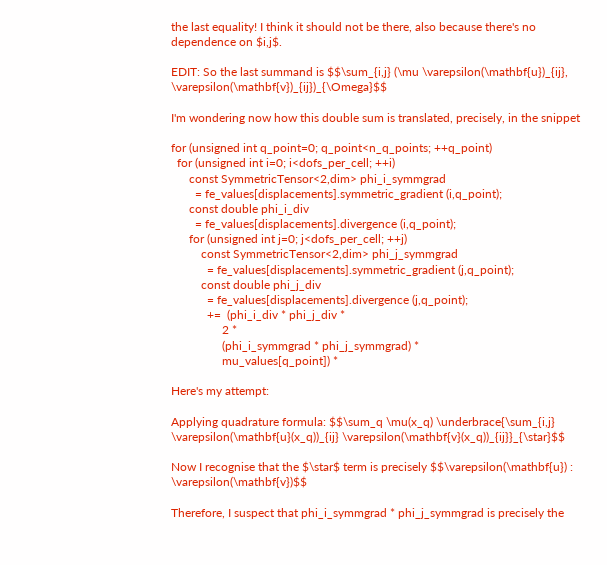the last equality! I think it should not be there, also because there's no dependence on $i,j$.

EDIT: So the last summand is $$\sum_{i,j} (\mu \varepsilon(\mathbf{u})_{ij}, \varepsilon(\mathbf{v})_{ij})_{\Omega}$$

I'm wondering now how this double sum is translated, precisely, in the snippet

for (unsigned int q_point=0; q_point<n_q_points; ++q_point)
  for (unsigned int i=0; i<dofs_per_cell; ++i)
      const SymmetricTensor<2,dim> phi_i_symmgrad
        = fe_values[displacements].symmetric_gradient (i,q_point);
      const double phi_i_div
        = fe_values[displacements].divergence (i,q_point);
      for (unsigned int j=0; j<dofs_per_cell; ++j)
          const SymmetricTensor<2,dim> phi_j_symmgrad
            = fe_values[displacements].symmetric_gradient (j,q_point);
          const double phi_j_div
            = fe_values[displacements].divergence (j,q_point);
            +=  (phi_i_div * phi_j_div *
                 2 *
                 (phi_i_symmgrad * phi_j_symmgrad) *
                 mu_values[q_point]) *

Here's my attempt:

Applying quadrature formula: $$\sum_q \mu(x_q) \underbrace{\sum_{i,j} \varepsilon(\mathbf{u}(x_q))_{ij} \varepsilon(\mathbf{v}(x_q))_{ij}}_{\star}$$

Now I recognise that the $\star$ term is precisely $$\varepsilon(\mathbf{u}) : \varepsilon(\mathbf{v})$$

Therefore, I suspect that phi_i_symmgrad * phi_j_symmgrad is precisely the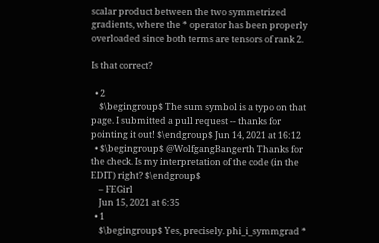scalar product between the two symmetrized gradients, where the * operator has been properly overloaded since both terms are tensors of rank 2.

Is that correct?

  • 2
    $\begingroup$ The sum symbol is a typo on that page. I submitted a pull request -- thanks for pointing it out! $\endgroup$ Jun 14, 2021 at 16:12
  • $\begingroup$ @WolfgangBangerth Thanks for the check. Is my interpretation of the code (in the EDIT) right? $\endgroup$
    – FEGirl
    Jun 15, 2021 at 6:35
  • 1
    $\begingroup$ Yes, precisely. phi_i_symmgrad *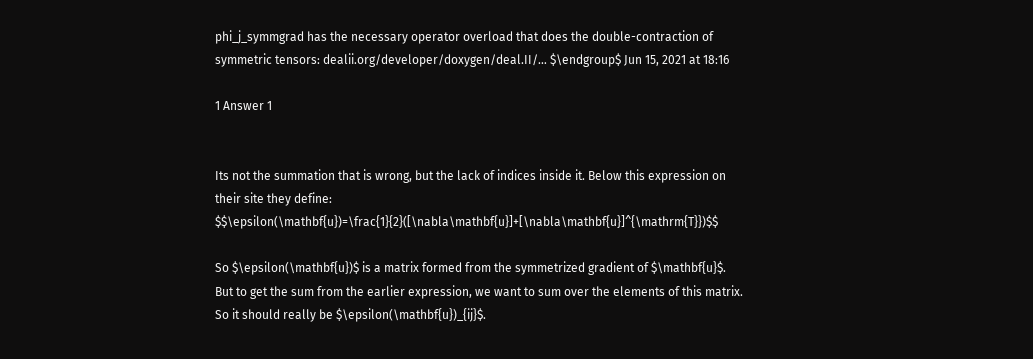phi_j_symmgrad has the necessary operator overload that does the double-contraction of symmetric tensors: dealii.org/developer/doxygen/deal.II/… $\endgroup$ Jun 15, 2021 at 18:16

1 Answer 1


Its not the summation that is wrong, but the lack of indices inside it. Below this expression on their site they define: $$\epsilon(\mathbf{u})=\frac{1}{2}([\nabla\mathbf{u}]+[\nabla\mathbf{u}]^{\mathrm{T}})$$

So $\epsilon(\mathbf{u})$ is a matrix formed from the symmetrized gradient of $\mathbf{u}$. But to get the sum from the earlier expression, we want to sum over the elements of this matrix. So it should really be $\epsilon(\mathbf{u})_{ij}$.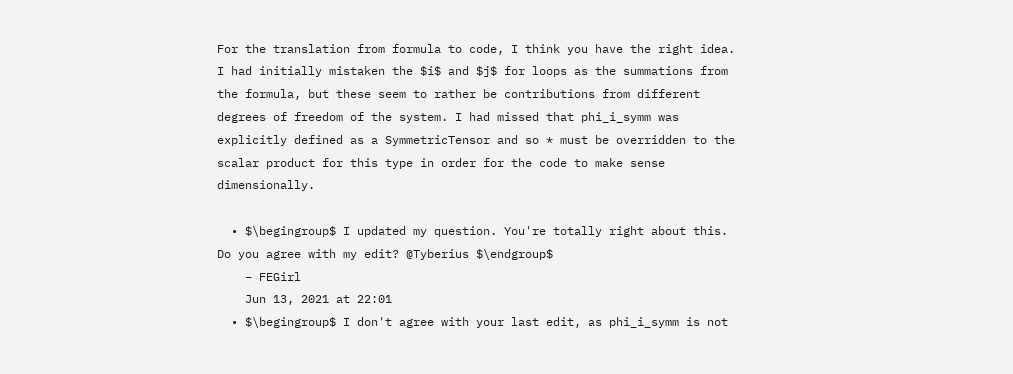For the translation from formula to code, I think you have the right idea. I had initially mistaken the $i$ and $j$ for loops as the summations from the formula, but these seem to rather be contributions from different degrees of freedom of the system. I had missed that phi_i_symm was explicitly defined as a SymmetricTensor and so * must be overridden to the scalar product for this type in order for the code to make sense dimensionally.

  • $\begingroup$ I updated my question. You're totally right about this. Do you agree with my edit? @Tyberius $\endgroup$
    – FEGirl
    Jun 13, 2021 at 22:01
  • $\begingroup$ I don't agree with your last edit, as phi_i_symm is not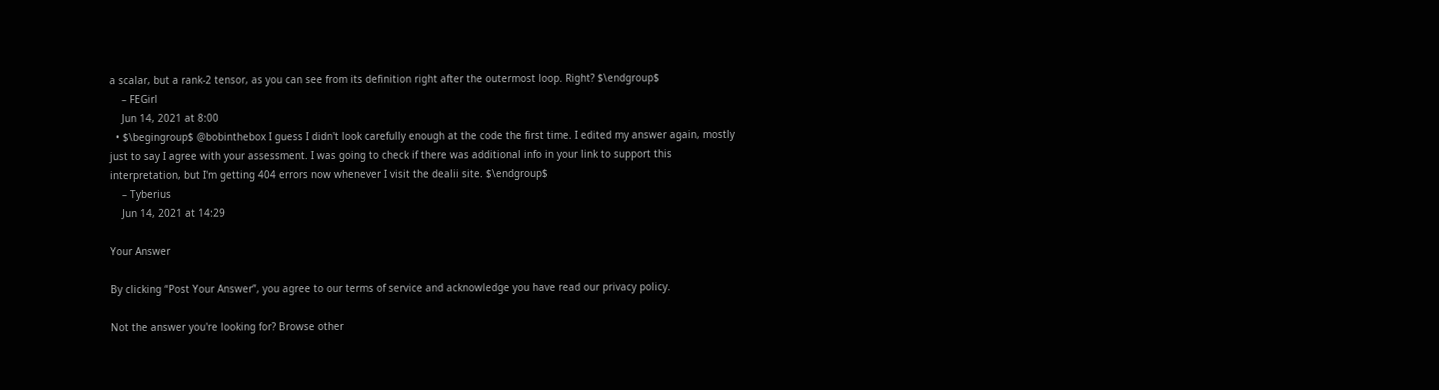a scalar, but a rank-2 tensor, as you can see from its definition right after the outermost loop. Right? $\endgroup$
    – FEGirl
    Jun 14, 2021 at 8:00
  • $\begingroup$ @bobinthebox I guess I didn't look carefully enough at the code the first time. I edited my answer again, mostly just to say I agree with your assessment. I was going to check if there was additional info in your link to support this interpretation, but I'm getting 404 errors now whenever I visit the dealii site. $\endgroup$
    – Tyberius
    Jun 14, 2021 at 14:29

Your Answer

By clicking “Post Your Answer”, you agree to our terms of service and acknowledge you have read our privacy policy.

Not the answer you're looking for? Browse other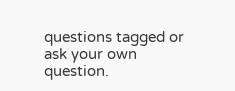questions tagged or ask your own question.